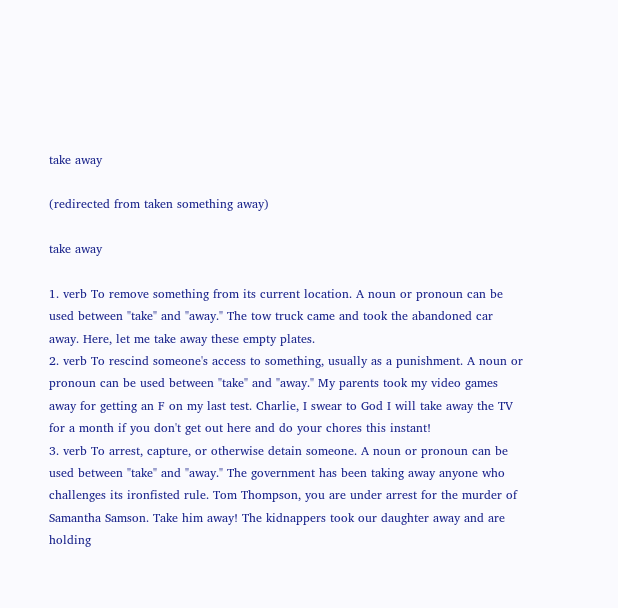take away

(redirected from taken something away)

take away

1. verb To remove something from its current location. A noun or pronoun can be used between "take" and "away." The tow truck came and took the abandoned car away. Here, let me take away these empty plates.
2. verb To rescind someone's access to something, usually as a punishment. A noun or pronoun can be used between "take" and "away." My parents took my video games away for getting an F on my last test. Charlie, I swear to God I will take away the TV for a month if you don't get out here and do your chores this instant!
3. verb To arrest, capture, or otherwise detain someone. A noun or pronoun can be used between "take" and "away." The government has been taking away anyone who challenges its ironfisted rule. Tom Thompson, you are under arrest for the murder of Samantha Samson. Take him away! The kidnappers took our daughter away and are holding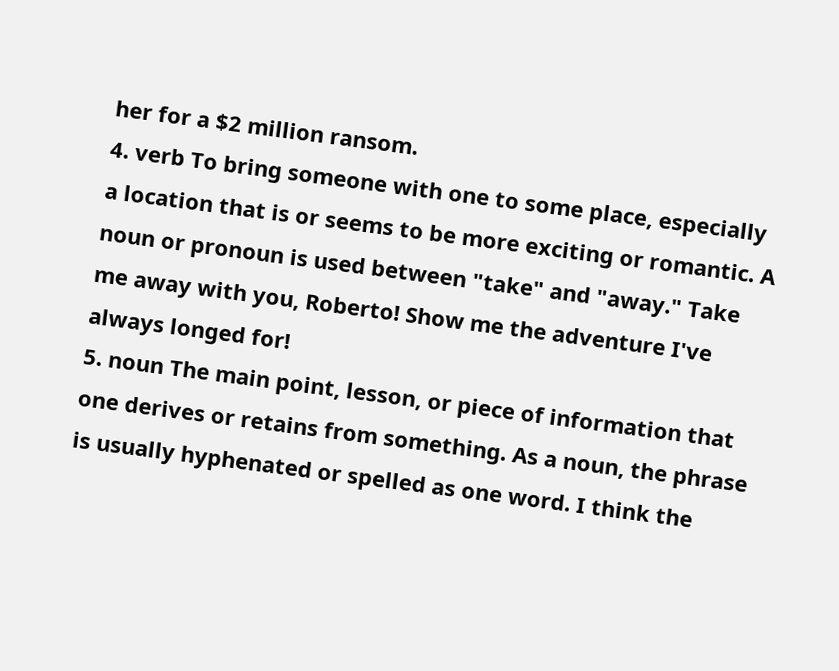her for a $2 million ransom.
4. verb To bring someone with one to some place, especially a location that is or seems to be more exciting or romantic. A noun or pronoun is used between "take" and "away." Take me away with you, Roberto! Show me the adventure I've always longed for!
5. noun The main point, lesson, or piece of information that one derives or retains from something. As a noun, the phrase is usually hyphenated or spelled as one word. I think the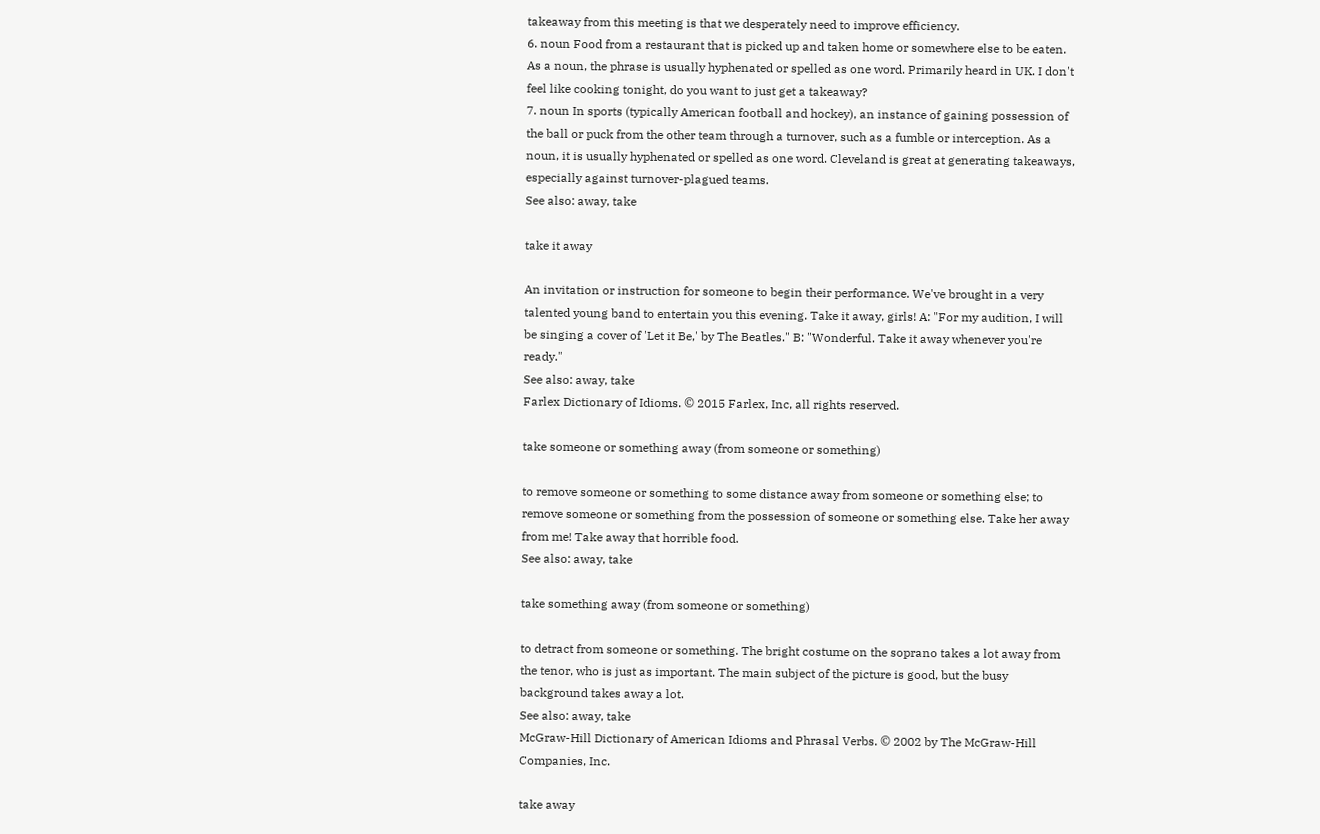takeaway from this meeting is that we desperately need to improve efficiency.
6. noun Food from a restaurant that is picked up and taken home or somewhere else to be eaten. As a noun, the phrase is usually hyphenated or spelled as one word. Primarily heard in UK. I don't feel like cooking tonight, do you want to just get a takeaway?
7. noun In sports (typically American football and hockey), an instance of gaining possession of the ball or puck from the other team through a turnover, such as a fumble or interception. As a noun, it is usually hyphenated or spelled as one word. Cleveland is great at generating takeaways, especially against turnover-plagued teams.
See also: away, take

take it away

An invitation or instruction for someone to begin their performance. We've brought in a very talented young band to entertain you this evening. Take it away, girls! A: "For my audition, I will be singing a cover of 'Let it Be,' by The Beatles." B: "Wonderful. Take it away whenever you're ready."
See also: away, take
Farlex Dictionary of Idioms. © 2015 Farlex, Inc, all rights reserved.

take someone or something away (from someone or something)

to remove someone or something to some distance away from someone or something else; to remove someone or something from the possession of someone or something else. Take her away from me! Take away that horrible food.
See also: away, take

take something away (from someone or something)

to detract from someone or something. The bright costume on the soprano takes a lot away from the tenor, who is just as important. The main subject of the picture is good, but the busy background takes away a lot.
See also: away, take
McGraw-Hill Dictionary of American Idioms and Phrasal Verbs. © 2002 by The McGraw-Hill Companies, Inc.

take away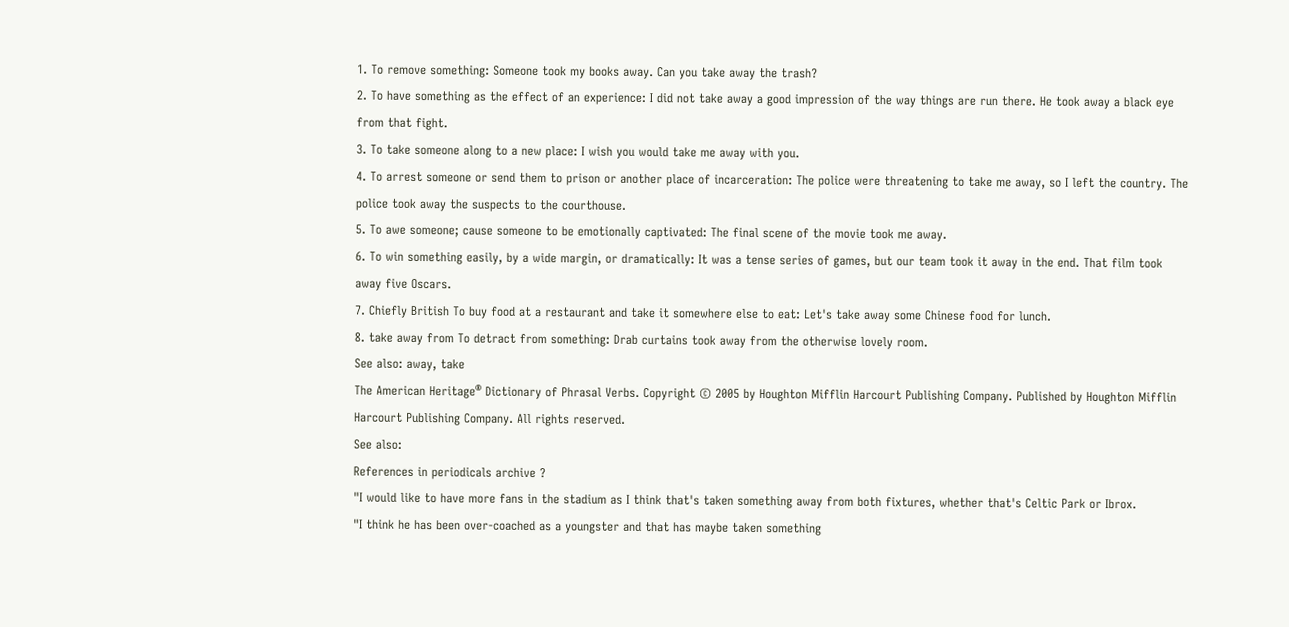1. To remove something: Someone took my books away. Can you take away the trash?
2. To have something as the effect of an experience: I did not take away a good impression of the way things are run there. He took away a black eye from that fight.
3. To take someone along to a new place: I wish you would take me away with you.
4. To arrest someone or send them to prison or another place of incarceration: The police were threatening to take me away, so I left the country. The police took away the suspects to the courthouse.
5. To awe someone; cause someone to be emotionally captivated: The final scene of the movie took me away.
6. To win something easily, by a wide margin, or dramatically: It was a tense series of games, but our team took it away in the end. That film took away five Oscars.
7. Chiefly British To buy food at a restaurant and take it somewhere else to eat: Let's take away some Chinese food for lunch.
8. take away from To detract from something: Drab curtains took away from the otherwise lovely room.
See also: away, take
The American Heritage® Dictionary of Phrasal Verbs. Copyright © 2005 by Houghton Mifflin Harcourt Publishing Company. Published by Houghton Mifflin Harcourt Publishing Company. All rights reserved.
See also:
References in periodicals archive ?
"I would like to have more fans in the stadium as I think that's taken something away from both fixtures, whether that's Celtic Park or Ibrox.
"I think he has been over-coached as a youngster and that has maybe taken something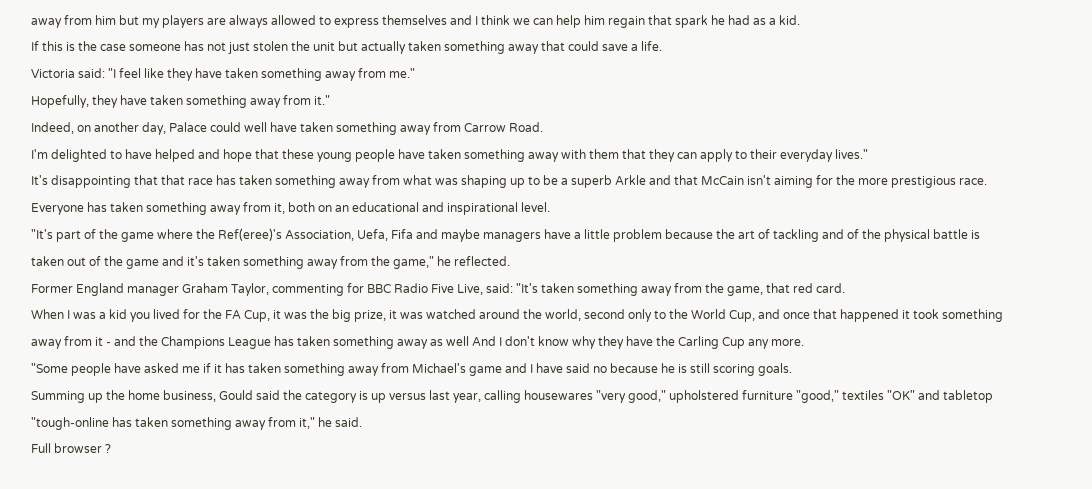away from him but my players are always allowed to express themselves and I think we can help him regain that spark he had as a kid.
If this is the case someone has not just stolen the unit but actually taken something away that could save a life.
Victoria said: "I feel like they have taken something away from me."
Hopefully, they have taken something away from it."
Indeed, on another day, Palace could well have taken something away from Carrow Road.
I'm delighted to have helped and hope that these young people have taken something away with them that they can apply to their everyday lives."
It's disappointing that that race has taken something away from what was shaping up to be a superb Arkle and that McCain isn't aiming for the more prestigious race.
Everyone has taken something away from it, both on an educational and inspirational level.
"It's part of the game where the Ref(eree)'s Association, Uefa, Fifa and maybe managers have a little problem because the art of tackling and of the physical battle is taken out of the game and it's taken something away from the game," he reflected.
Former England manager Graham Taylor, commenting for BBC Radio Five Live, said: "It's taken something away from the game, that red card.
When I was a kid you lived for the FA Cup, it was the big prize, it was watched around the world, second only to the World Cup, and once that happened it took something away from it - and the Champions League has taken something away as well And I don't know why they have the Carling Cup any more.
"Some people have asked me if it has taken something away from Michael's game and I have said no because he is still scoring goals.
Summing up the home business, Gould said the category is up versus last year, calling housewares "very good," upholstered furniture "good," textiles "OK" and tabletop "tough-online has taken something away from it," he said.
Full browser ?